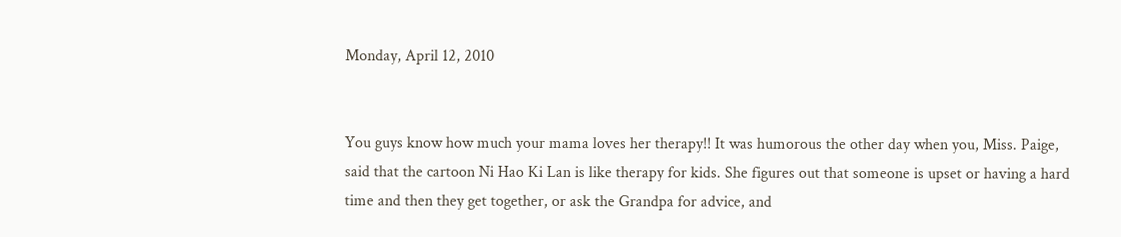Monday, April 12, 2010


You guys know how much your mama loves her therapy!! It was humorous the other day when you, Miss. Paige, said that the cartoon Ni Hao Ki Lan is like therapy for kids. She figures out that someone is upset or having a hard time and then they get together, or ask the Grandpa for advice, and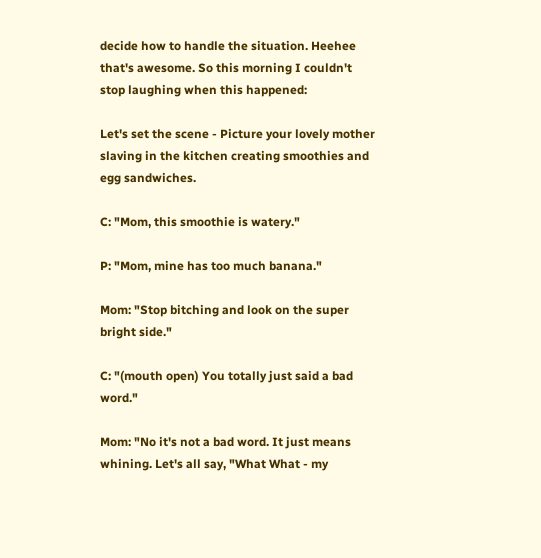decide how to handle the situation. Heehee that's awesome. So this morning I couldn't stop laughing when this happened:

Let's set the scene - Picture your lovely mother slaving in the kitchen creating smoothies and egg sandwiches.

C: "Mom, this smoothie is watery."

P: "Mom, mine has too much banana."

Mom: "Stop bitching and look on the super bright side."

C: "(mouth open) You totally just said a bad word."

Mom: "No it's not a bad word. It just means whining. Let's all say, "What What - my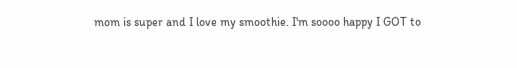mom is super and I love my smoothie. I'm soooo happy I GOT to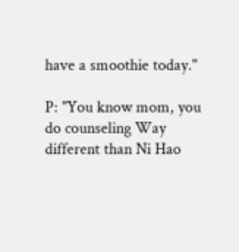have a smoothie today."

P: "You know mom, you do counseling Way different than Ni Hao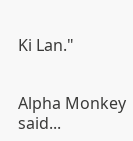Ki Lan."


Alpha Monkey said...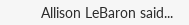Allison LeBaron said...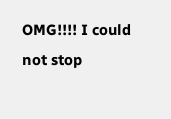OMG!!!! I could not stop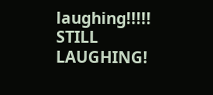laughing!!!!! STILL LAUGHING!